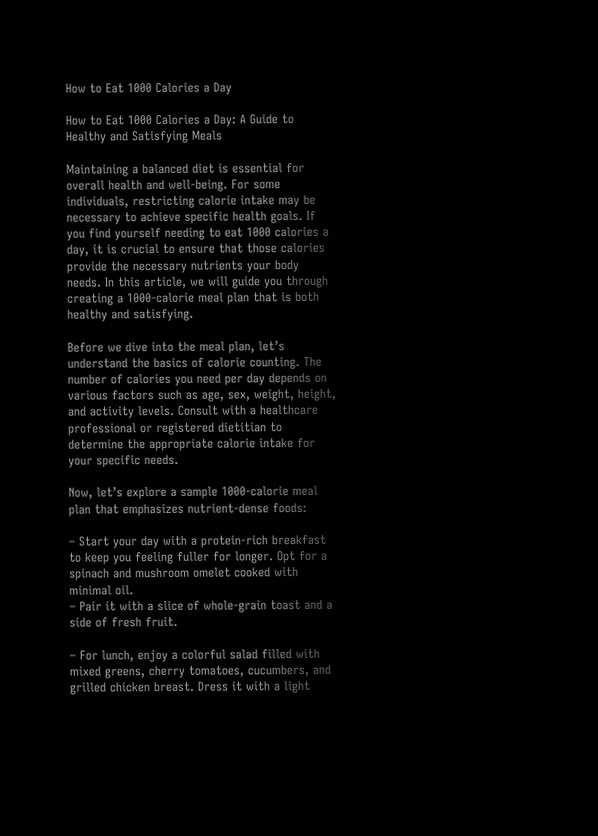How to Eat 1000 Calories a Day

How to Eat 1000 Calories a Day: A Guide to Healthy and Satisfying Meals

Maintaining a balanced diet is essential for overall health and well-being. For some individuals, restricting calorie intake may be necessary to achieve specific health goals. If you find yourself needing to eat 1000 calories a day, it is crucial to ensure that those calories provide the necessary nutrients your body needs. In this article, we will guide you through creating a 1000-calorie meal plan that is both healthy and satisfying.

Before we dive into the meal plan, let’s understand the basics of calorie counting. The number of calories you need per day depends on various factors such as age, sex, weight, height, and activity levels. Consult with a healthcare professional or registered dietitian to determine the appropriate calorie intake for your specific needs.

Now, let’s explore a sample 1000-calorie meal plan that emphasizes nutrient-dense foods:

– Start your day with a protein-rich breakfast to keep you feeling fuller for longer. Opt for a spinach and mushroom omelet cooked with minimal oil.
– Pair it with a slice of whole-grain toast and a side of fresh fruit.

– For lunch, enjoy a colorful salad filled with mixed greens, cherry tomatoes, cucumbers, and grilled chicken breast. Dress it with a light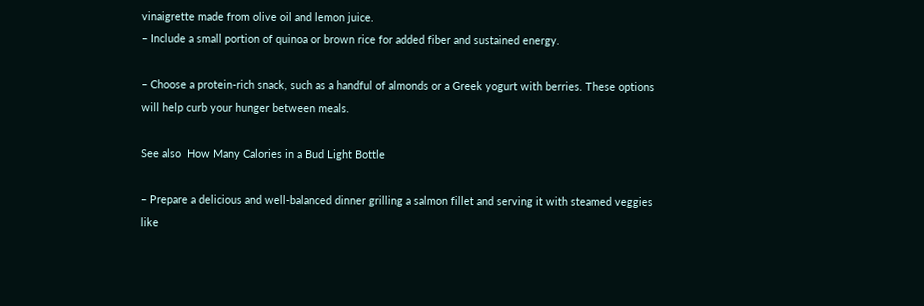vinaigrette made from olive oil and lemon juice.
– Include a small portion of quinoa or brown rice for added fiber and sustained energy.

– Choose a protein-rich snack, such as a handful of almonds or a Greek yogurt with berries. These options will help curb your hunger between meals.

See also  How Many Calories in a Bud Light Bottle

– Prepare a delicious and well-balanced dinner grilling a salmon fillet and serving it with steamed veggies like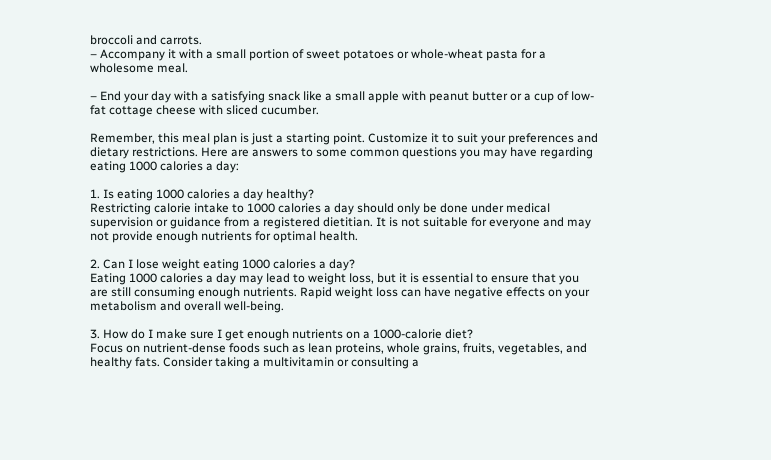broccoli and carrots.
– Accompany it with a small portion of sweet potatoes or whole-wheat pasta for a wholesome meal.

– End your day with a satisfying snack like a small apple with peanut butter or a cup of low-fat cottage cheese with sliced cucumber.

Remember, this meal plan is just a starting point. Customize it to suit your preferences and dietary restrictions. Here are answers to some common questions you may have regarding eating 1000 calories a day:

1. Is eating 1000 calories a day healthy?
Restricting calorie intake to 1000 calories a day should only be done under medical supervision or guidance from a registered dietitian. It is not suitable for everyone and may not provide enough nutrients for optimal health.

2. Can I lose weight eating 1000 calories a day?
Eating 1000 calories a day may lead to weight loss, but it is essential to ensure that you are still consuming enough nutrients. Rapid weight loss can have negative effects on your metabolism and overall well-being.

3. How do I make sure I get enough nutrients on a 1000-calorie diet?
Focus on nutrient-dense foods such as lean proteins, whole grains, fruits, vegetables, and healthy fats. Consider taking a multivitamin or consulting a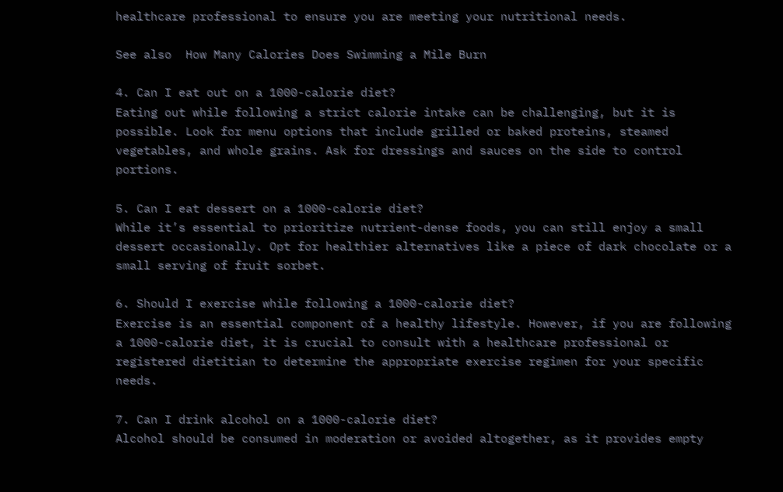healthcare professional to ensure you are meeting your nutritional needs.

See also  How Many Calories Does Swimming a Mile Burn

4. Can I eat out on a 1000-calorie diet?
Eating out while following a strict calorie intake can be challenging, but it is possible. Look for menu options that include grilled or baked proteins, steamed vegetables, and whole grains. Ask for dressings and sauces on the side to control portions.

5. Can I eat dessert on a 1000-calorie diet?
While it’s essential to prioritize nutrient-dense foods, you can still enjoy a small dessert occasionally. Opt for healthier alternatives like a piece of dark chocolate or a small serving of fruit sorbet.

6. Should I exercise while following a 1000-calorie diet?
Exercise is an essential component of a healthy lifestyle. However, if you are following a 1000-calorie diet, it is crucial to consult with a healthcare professional or registered dietitian to determine the appropriate exercise regimen for your specific needs.

7. Can I drink alcohol on a 1000-calorie diet?
Alcohol should be consumed in moderation or avoided altogether, as it provides empty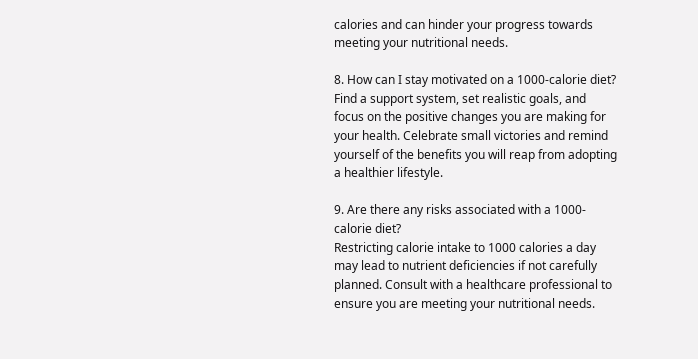calories and can hinder your progress towards meeting your nutritional needs.

8. How can I stay motivated on a 1000-calorie diet?
Find a support system, set realistic goals, and focus on the positive changes you are making for your health. Celebrate small victories and remind yourself of the benefits you will reap from adopting a healthier lifestyle.

9. Are there any risks associated with a 1000-calorie diet?
Restricting calorie intake to 1000 calories a day may lead to nutrient deficiencies if not carefully planned. Consult with a healthcare professional to ensure you are meeting your nutritional needs.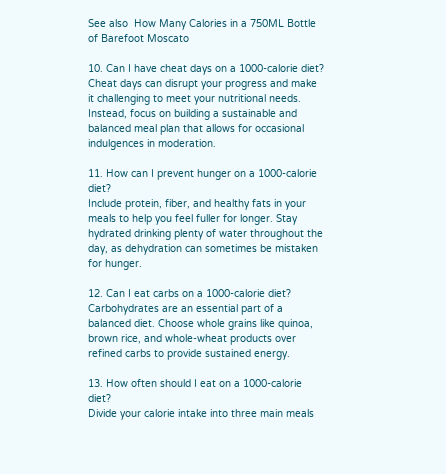See also  How Many Calories in a 750ML Bottle of Barefoot Moscato

10. Can I have cheat days on a 1000-calorie diet?
Cheat days can disrupt your progress and make it challenging to meet your nutritional needs. Instead, focus on building a sustainable and balanced meal plan that allows for occasional indulgences in moderation.

11. How can I prevent hunger on a 1000-calorie diet?
Include protein, fiber, and healthy fats in your meals to help you feel fuller for longer. Stay hydrated drinking plenty of water throughout the day, as dehydration can sometimes be mistaken for hunger.

12. Can I eat carbs on a 1000-calorie diet?
Carbohydrates are an essential part of a balanced diet. Choose whole grains like quinoa, brown rice, and whole-wheat products over refined carbs to provide sustained energy.

13. How often should I eat on a 1000-calorie diet?
Divide your calorie intake into three main meals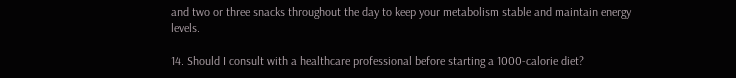and two or three snacks throughout the day to keep your metabolism stable and maintain energy levels.

14. Should I consult with a healthcare professional before starting a 1000-calorie diet?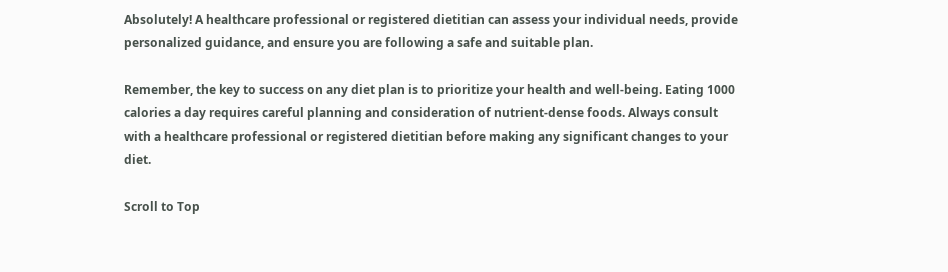Absolutely! A healthcare professional or registered dietitian can assess your individual needs, provide personalized guidance, and ensure you are following a safe and suitable plan.

Remember, the key to success on any diet plan is to prioritize your health and well-being. Eating 1000 calories a day requires careful planning and consideration of nutrient-dense foods. Always consult with a healthcare professional or registered dietitian before making any significant changes to your diet.

Scroll to Top